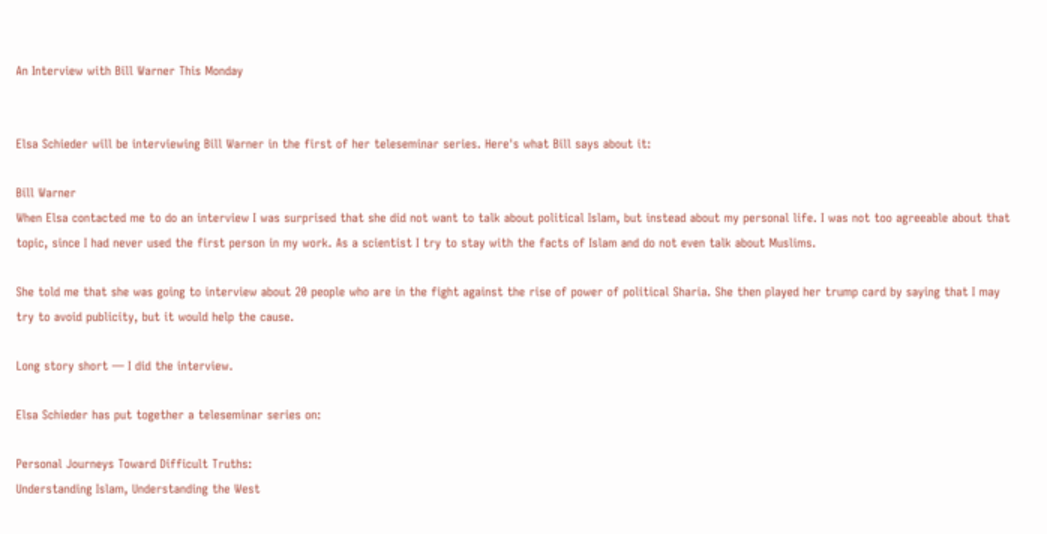An Interview with Bill Warner This Monday


Elsa Schieder will be interviewing Bill Warner in the first of her teleseminar series. Here's what Bill says about it:

Bill Warner
When Elsa contacted me to do an interview I was surprised that she did not want to talk about political Islam, but instead about my personal life. I was not too agreeable about that topic, since I had never used the first person in my work. As a scientist I try to stay with the facts of Islam and do not even talk about Muslims.

She told me that she was going to interview about 20 people who are in the fight against the rise of power of political Sharia. She then played her trump card by saying that I may try to avoid publicity, but it would help the cause.

Long story short — I did the interview.

Elsa Schieder has put together a teleseminar series on:

Personal Journeys Toward Difficult Truths:
Understanding Islam, Understanding the West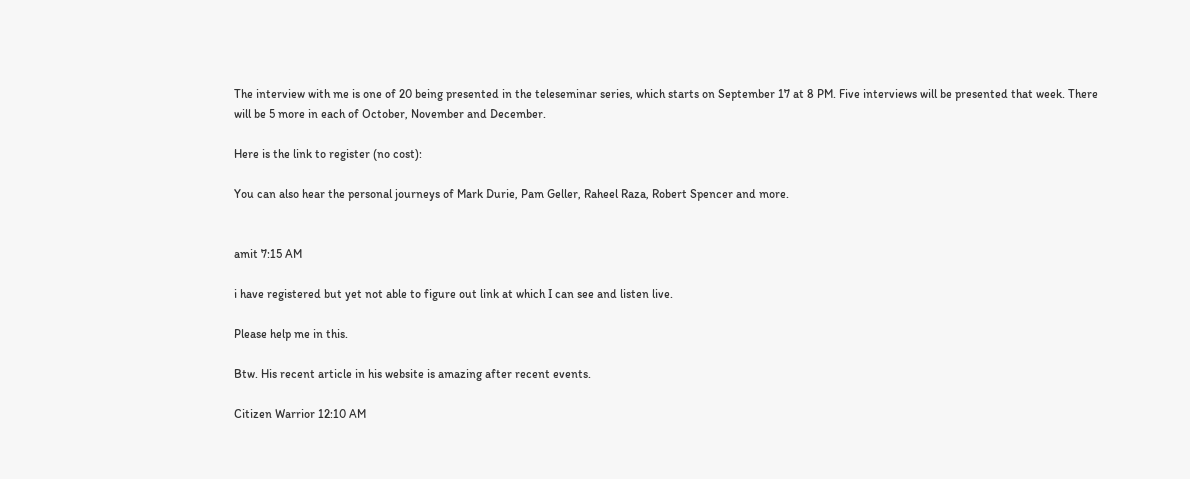The interview with me is one of 20 being presented in the teleseminar series, which starts on September 17 at 8 PM. Five interviews will be presented that week. There will be 5 more in each of October, November and December.

Here is the link to register (no cost):

You can also hear the personal journeys of Mark Durie, Pam Geller, Raheel Raza, Robert Spencer and more.


amit 7:15 AM

i have registered but yet not able to figure out link at which I can see and listen live.

Please help me in this.

Btw. His recent article in his website is amazing after recent events.

Citizen Warrior 12:10 AM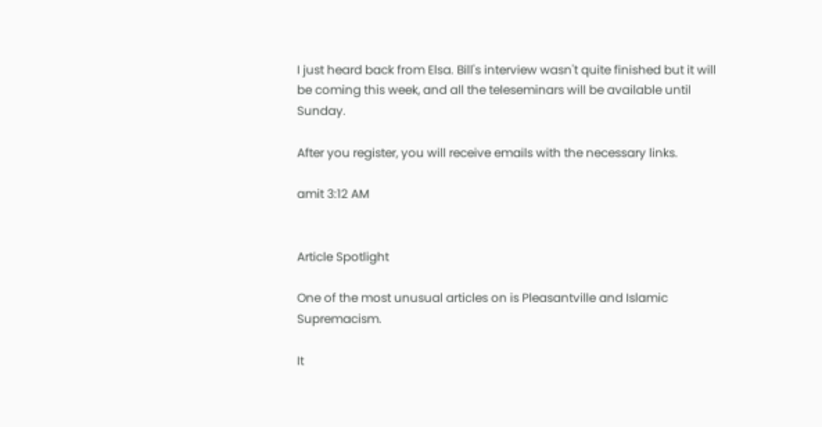I just heard back from Elsa. Bill's interview wasn't quite finished but it will be coming this week, and all the teleseminars will be available until Sunday.

After you register, you will receive emails with the necessary links.

amit 3:12 AM


Article Spotlight

One of the most unusual articles on is Pleasantville and Islamic Supremacism.

It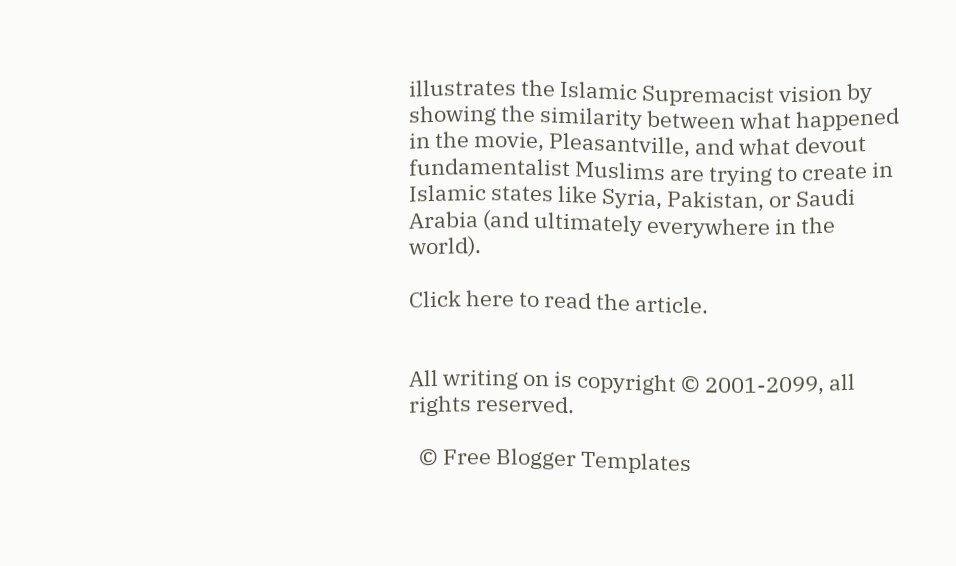illustrates the Islamic Supremacist vision by showing the similarity between what happened in the movie, Pleasantville, and what devout fundamentalist Muslims are trying to create in Islamic states like Syria, Pakistan, or Saudi Arabia (and ultimately everywhere in the world).

Click here to read the article.


All writing on is copyright © 2001-2099, all rights reserved.

  © Free Blogger Templates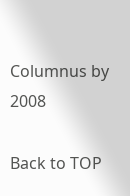Columnus by 2008

Back to TOP